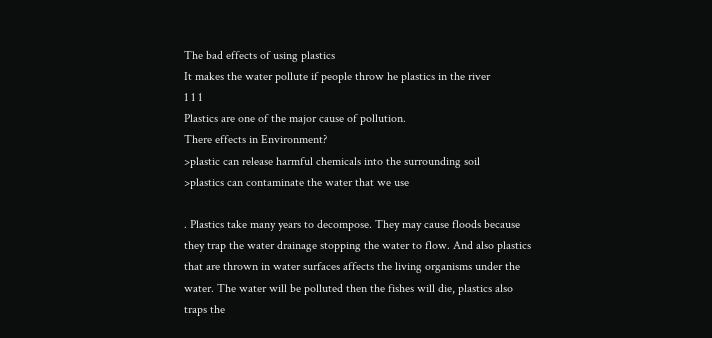The bad effects of using plastics
It makes the water pollute if people throw he plastics in the river
1 1 1
Plastics are one of the major cause of pollution.
There effects in Environment?
>plastic can release harmful chemicals into the surrounding soil
>plastics can contaminate the water that we use

. Plastics take many years to decompose. They may cause floods because they trap the water drainage stopping the water to flow. And also plastics that are thrown in water surfaces affects the living organisms under the water. The water will be polluted then the fishes will die, plastics also traps the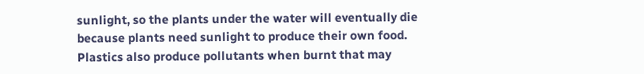sunlight, so the plants under the water will eventually die because plants need sunlight to produce their own food. Plastics also produce pollutants when burnt that may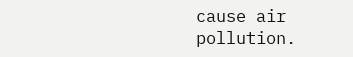cause air pollution.